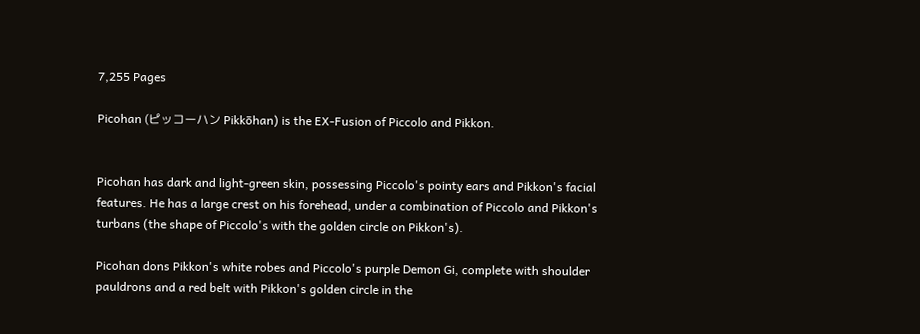7,255 Pages

Picohan (ピッコーハン Pikkōhan) is the EX-Fusion of Piccolo and Pikkon.


Picohan has dark and light-green skin, possessing Piccolo's pointy ears and Pikkon's facial features. He has a large crest on his forehead, under a combination of Piccolo and Pikkon's turbans (the shape of Piccolo's with the golden circle on Pikkon's).

Picohan dons Pikkon's white robes and Piccolo's purple Demon Gi, complete with shoulder pauldrons and a red belt with Pikkon's golden circle in the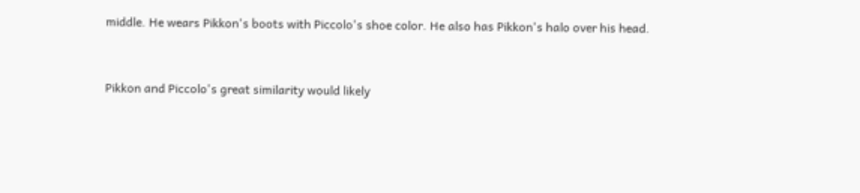middle. He wears Pikkon's boots with Piccolo's shoe color. He also has Pikkon's halo over his head.


Pikkon and Piccolo's great similarity would likely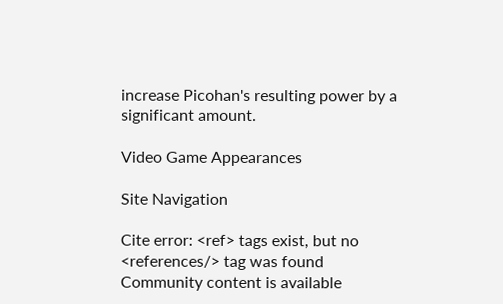increase Picohan's resulting power by a significant amount.

Video Game Appearances

Site Navigation

Cite error: <ref> tags exist, but no <references/> tag was found
Community content is available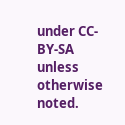under CC-BY-SA unless otherwise noted.